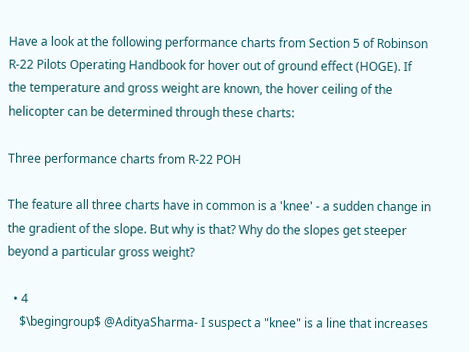Have a look at the following performance charts from Section 5 of Robinson R-22 Pilots Operating Handbook for hover out of ground effect (HOGE). If the temperature and gross weight are known, the hover ceiling of the helicopter can be determined through these charts:

Three performance charts from R-22 POH

The feature all three charts have in common is a 'knee' - a sudden change in the gradient of the slope. But why is that? Why do the slopes get steeper beyond a particular gross weight?

  • 4
    $\begingroup$ @AdityaSharma- I suspect a "knee" is a line that increases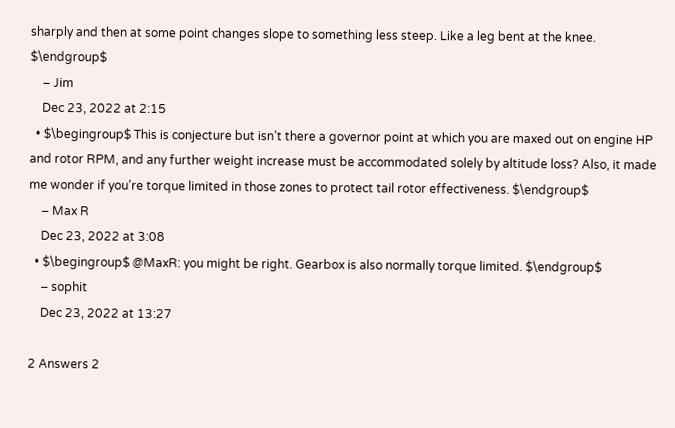sharply and then at some point changes slope to something less steep. Like a leg bent at the knee. $\endgroup$
    – Jim
    Dec 23, 2022 at 2:15
  • $\begingroup$ This is conjecture but isn’t there a governor point at which you are maxed out on engine HP and rotor RPM, and any further weight increase must be accommodated solely by altitude loss? Also, it made me wonder if you’re torque limited in those zones to protect tail rotor effectiveness. $\endgroup$
    – Max R
    Dec 23, 2022 at 3:08
  • $\begingroup$ @MaxR: you might be right. Gearbox is also normally torque limited. $\endgroup$
    – sophit
    Dec 23, 2022 at 13:27

2 Answers 2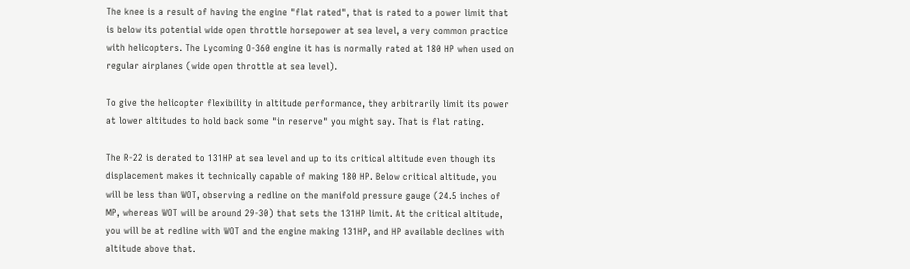The knee is a result of having the engine "flat rated", that is rated to a power limit that is below its potential wide open throttle horsepower at sea level, a very common practice with helicopters. The Lycoming O-360 engine it has is normally rated at 180 HP when used on regular airplanes (wide open throttle at sea level).

To give the helicopter flexibility in altitude performance, they arbitrarily limit its power at lower altitudes to hold back some "in reserve" you might say. That is flat rating.

The R-22 is derated to 131HP at sea level and up to its critical altitude even though its displacement makes it technically capable of making 180 HP. Below critical altitude, you will be less than WOT, observing a redline on the manifold pressure gauge (24.5 inches of MP, whereas WOT will be around 29-30) that sets the 131HP limit. At the critical altitude, you will be at redline with WOT and the engine making 131HP, and HP available declines with altitude above that.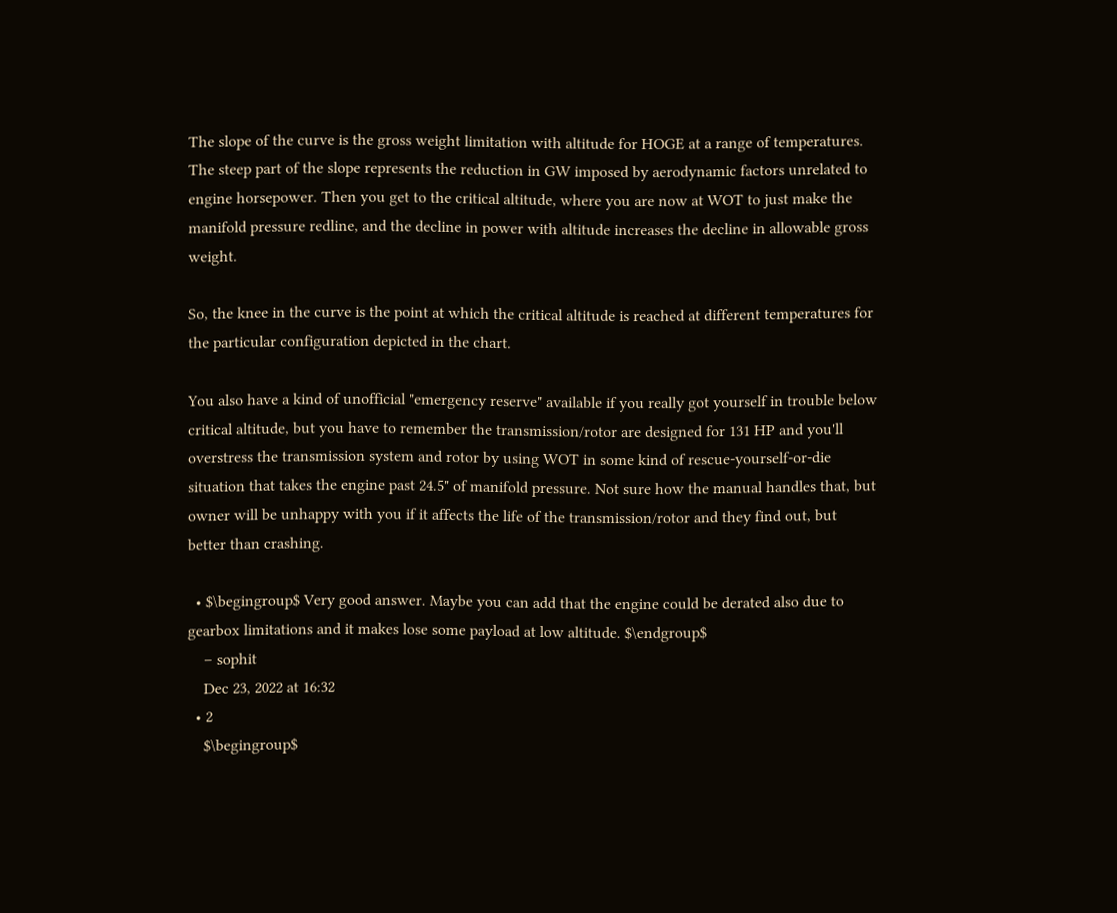The slope of the curve is the gross weight limitation with altitude for HOGE at a range of temperatures. The steep part of the slope represents the reduction in GW imposed by aerodynamic factors unrelated to engine horsepower. Then you get to the critical altitude, where you are now at WOT to just make the manifold pressure redline, and the decline in power with altitude increases the decline in allowable gross weight.

So, the knee in the curve is the point at which the critical altitude is reached at different temperatures for the particular configuration depicted in the chart.

You also have a kind of unofficial "emergency reserve" available if you really got yourself in trouble below critical altitude, but you have to remember the transmission/rotor are designed for 131 HP and you'll overstress the transmission system and rotor by using WOT in some kind of rescue-yourself-or-die situation that takes the engine past 24.5" of manifold pressure. Not sure how the manual handles that, but owner will be unhappy with you if it affects the life of the transmission/rotor and they find out, but better than crashing.

  • $\begingroup$ Very good answer. Maybe you can add that the engine could be derated also due to gearbox limitations and it makes lose some payload at low altitude. $\endgroup$
    – sophit
    Dec 23, 2022 at 16:32
  • 2
    $\begingroup$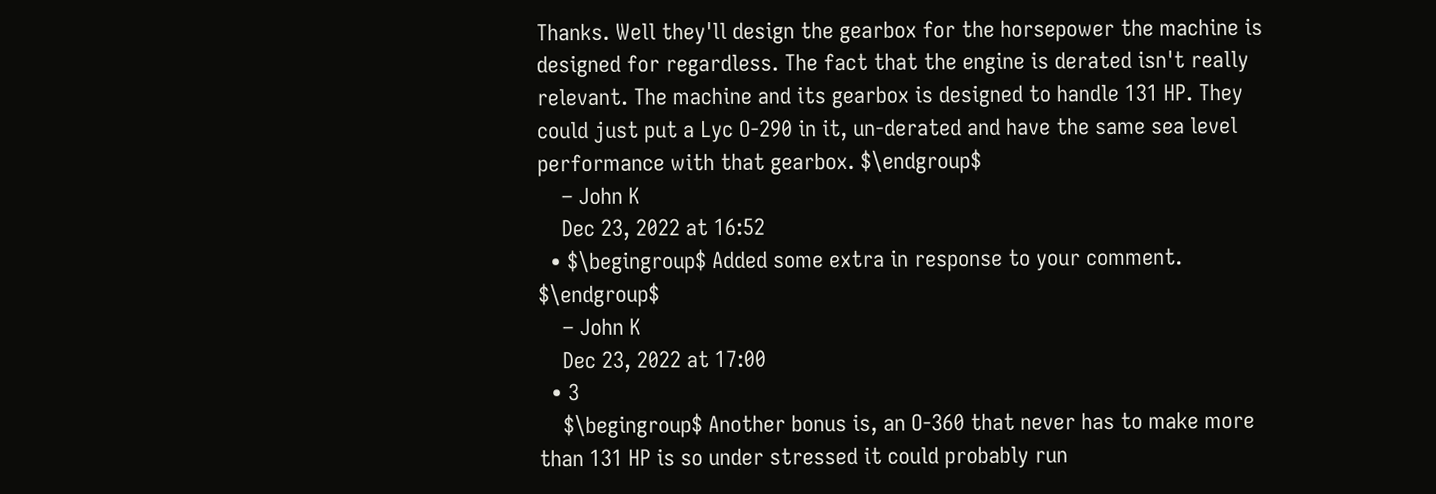Thanks. Well they'll design the gearbox for the horsepower the machine is designed for regardless. The fact that the engine is derated isn't really relevant. The machine and its gearbox is designed to handle 131 HP. They could just put a Lyc O-290 in it, un-derated and have the same sea level performance with that gearbox. $\endgroup$
    – John K
    Dec 23, 2022 at 16:52
  • $\begingroup$ Added some extra in response to your comment. $\endgroup$
    – John K
    Dec 23, 2022 at 17:00
  • 3
    $\begingroup$ Another bonus is, an O-360 that never has to make more than 131 HP is so under stressed it could probably run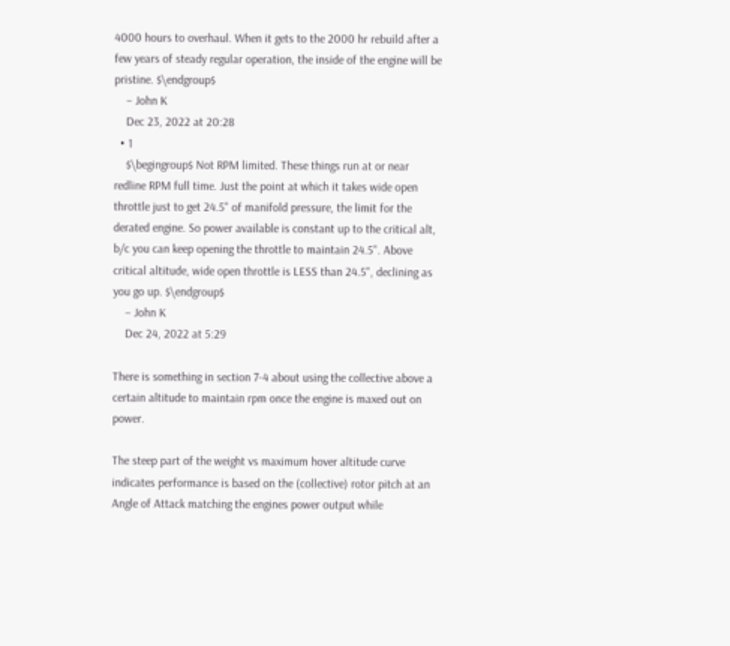4000 hours to overhaul. When it gets to the 2000 hr rebuild after a few years of steady regular operation, the inside of the engine will be pristine. $\endgroup$
    – John K
    Dec 23, 2022 at 20:28
  • 1
    $\begingroup$ Not RPM limited. These things run at or near redline RPM full time. Just the point at which it takes wide open throttle just to get 24.5" of manifold pressure, the limit for the derated engine. So power available is constant up to the critical alt, b/c you can keep opening the throttle to maintain 24.5". Above critical altitude, wide open throttle is LESS than 24.5", declining as you go up. $\endgroup$
    – John K
    Dec 24, 2022 at 5:29

There is something in section 7-4 about using the collective above a certain altitude to maintain rpm once the engine is maxed out on power.

The steep part of the weight vs maximum hover altitude curve indicates performance is based on the (collective) rotor pitch at an Angle of Attack matching the engines power output while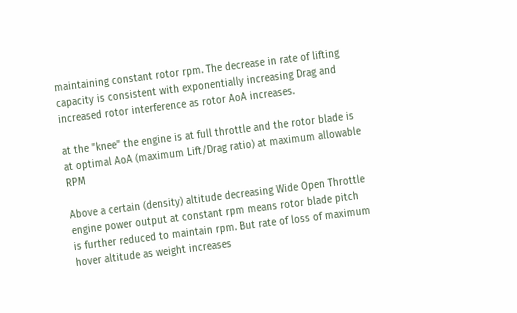maintaining constant rotor rpm. The decrease in rate of lifting capacity is consistent with exponentially increasing Drag and increased rotor interference as rotor AoA increases.

at the "knee" the engine is at full throttle and the rotor blade is at optimal AoA (maximum Lift/Drag ratio) at maximum allowable RPM

Above a certain (density) altitude decreasing Wide Open Throttle engine power output at constant rpm means rotor blade pitch is further reduced to maintain rpm. But rate of loss of maximum hover altitude as weight increases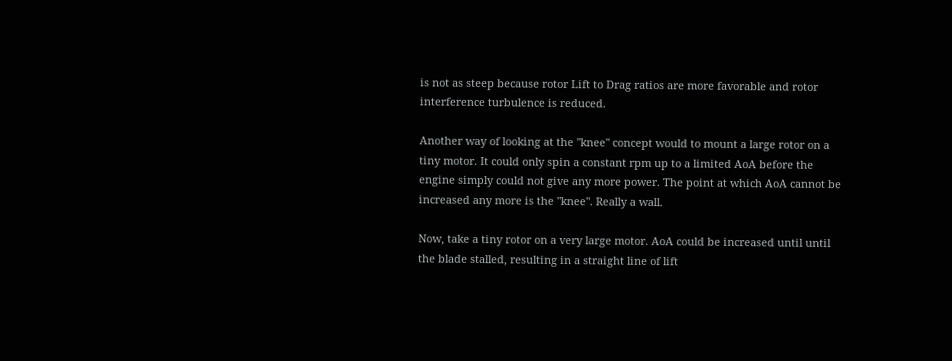is not as steep because rotor Lift to Drag ratios are more favorable and rotor interference turbulence is reduced.

Another way of looking at the "knee" concept would to mount a large rotor on a tiny motor. It could only spin a constant rpm up to a limited AoA before the engine simply could not give any more power. The point at which AoA cannot be increased any more is the "knee". Really a wall.

Now, take a tiny rotor on a very large motor. AoA could be increased until until the blade stalled, resulting in a straight line of lift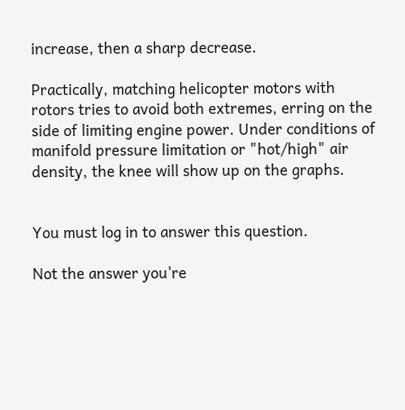increase, then a sharp decrease.

Practically, matching helicopter motors with rotors tries to avoid both extremes, erring on the side of limiting engine power. Under conditions of manifold pressure limitation or "hot/high" air density, the knee will show up on the graphs.


You must log in to answer this question.

Not the answer you're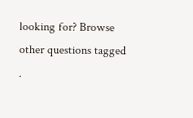looking for? Browse other questions tagged .